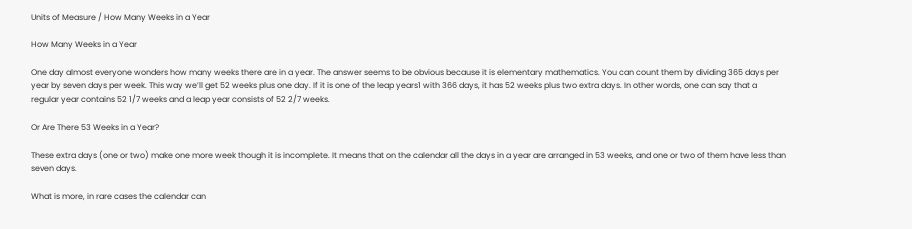Units of Measure / How Many Weeks in a Year

How Many Weeks in a Year

One day almost everyone wonders how many weeks there are in a year. The answer seems to be obvious because it is elementary mathematics. You can count them by dividing 365 days per year by seven days per week. This way we’ll get 52 weeks plus one day. If it is one of the leap years1 with 366 days, it has 52 weeks plus two extra days. In other words, one can say that a regular year contains 52 1/7 weeks and a leap year consists of 52 2/7 weeks.

Or Are There 53 Weeks in a Year?

These extra days (one or two) make one more week though it is incomplete. It means that on the calendar all the days in a year are arranged in 53 weeks, and one or two of them have less than seven days.

What is more, in rare cases the calendar can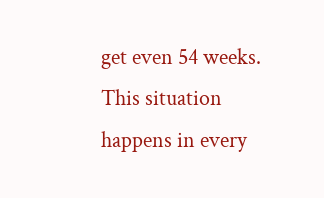get even 54 weeks. This situation happens in every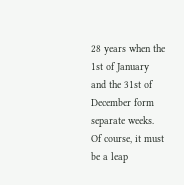28 years when the 1st of January and the 31st of December form separate weeks. Of course, it must be a leap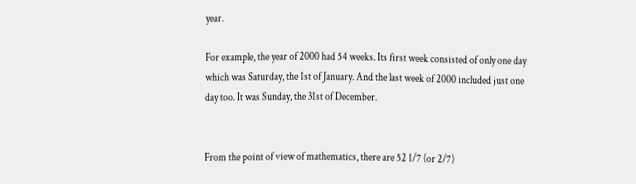year.

For example, the year of 2000 had 54 weeks. Its first week consisted of only one day which was Saturday, the 1st of January. And the last week of 2000 included just one day too. It was Sunday, the 31st of December.


From the point of view of mathematics, there are 52 1/7 (or 2/7)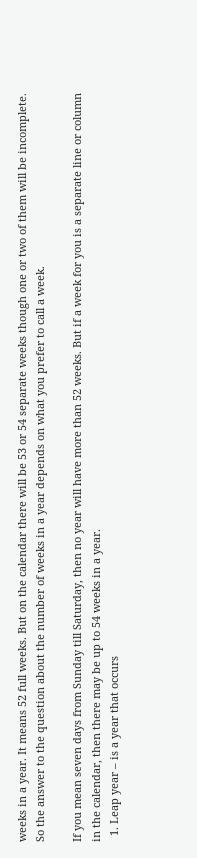weeks in a year. It means 52 full weeks. But on the calendar there will be 53 or 54 separate weeks though one or two of them will be incomplete. So the answer to the question about the number of weeks in a year depends on what you prefer to call a week.

If you mean seven days from Sunday till Saturday, then no year will have more than 52 weeks. But if a week for you is a separate line or column in the calendar, then there may be up to 54 weeks in a year.
  1. Leap year – is a year that occurs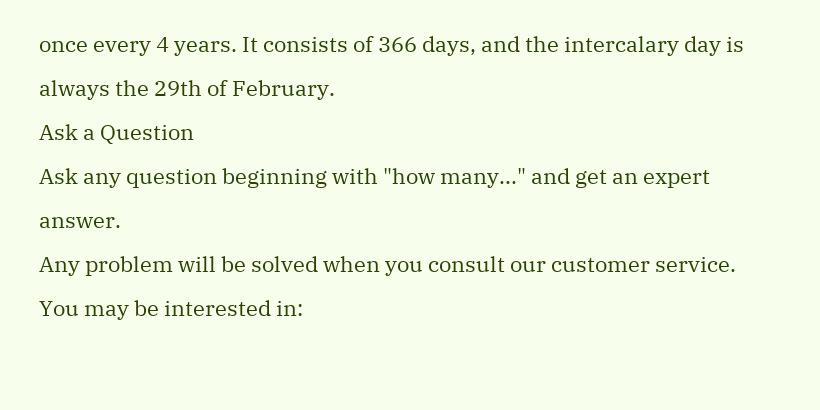once every 4 years. It consists of 366 days, and the intercalary day is always the 29th of February.
Ask a Question
Ask any question beginning with "how many..." and get an expert answer.
Any problem will be solved when you consult our customer service.
You may be interested in: